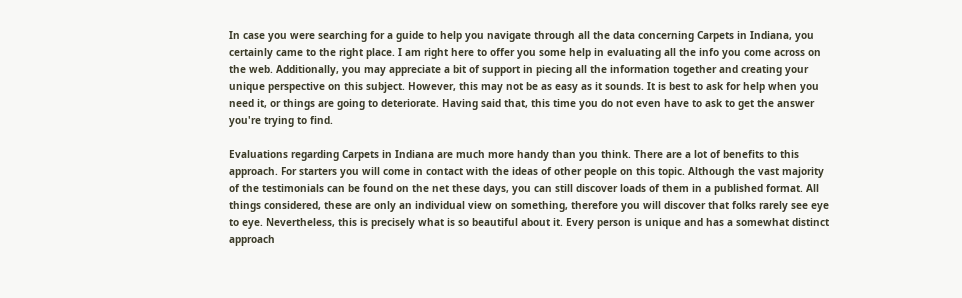In case you were searching for a guide to help you navigate through all the data concerning Carpets in Indiana, you certainly came to the right place. I am right here to offer you some help in evaluating all the info you come across on the web. Additionally, you may appreciate a bit of support in piecing all the information together and creating your unique perspective on this subject. However, this may not be as easy as it sounds. It is best to ask for help when you need it, or things are going to deteriorate. Having said that, this time you do not even have to ask to get the answer you're trying to find.

Evaluations regarding Carpets in Indiana are much more handy than you think. There are a lot of benefits to this approach. For starters you will come in contact with the ideas of other people on this topic. Although the vast majority of the testimonials can be found on the net these days, you can still discover loads of them in a published format. All things considered, these are only an individual view on something, therefore you will discover that folks rarely see eye to eye. Nevertheless, this is precisely what is so beautiful about it. Every person is unique and has a somewhat distinct approach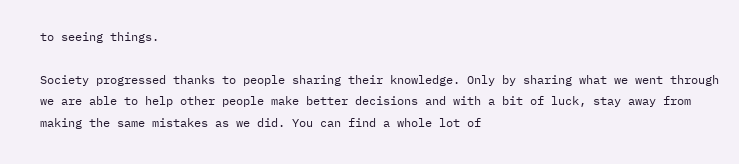to seeing things.

Society progressed thanks to people sharing their knowledge. Only by sharing what we went through we are able to help other people make better decisions and with a bit of luck, stay away from making the same mistakes as we did. You can find a whole lot of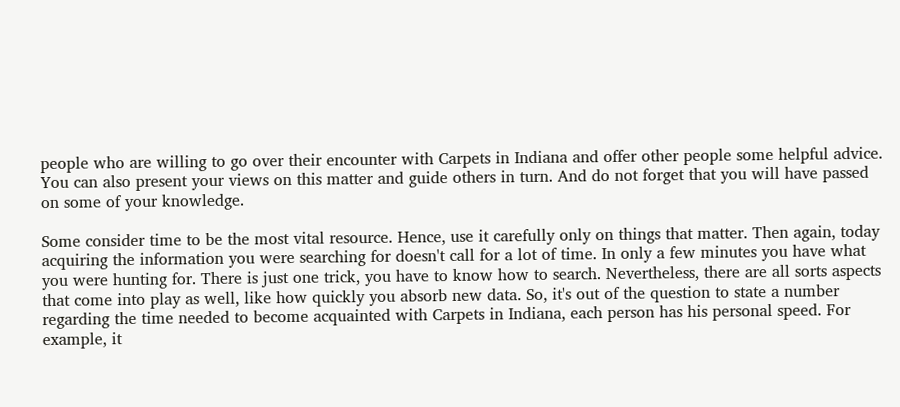people who are willing to go over their encounter with Carpets in Indiana and offer other people some helpful advice. You can also present your views on this matter and guide others in turn. And do not forget that you will have passed on some of your knowledge.

Some consider time to be the most vital resource. Hence, use it carefully only on things that matter. Then again, today acquiring the information you were searching for doesn't call for a lot of time. In only a few minutes you have what you were hunting for. There is just one trick, you have to know how to search. Nevertheless, there are all sorts aspects that come into play as well, like how quickly you absorb new data. So, it's out of the question to state a number regarding the time needed to become acquainted with Carpets in Indiana, each person has his personal speed. For example, it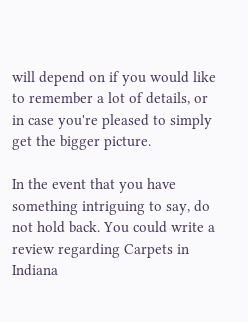will depend on if you would like to remember a lot of details, or in case you're pleased to simply get the bigger picture.

In the event that you have something intriguing to say, do not hold back. You could write a review regarding Carpets in Indiana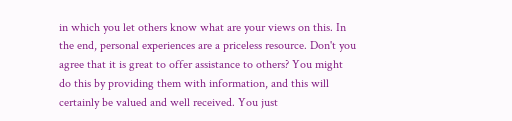in which you let others know what are your views on this. In the end, personal experiences are a priceless resource. Don't you agree that it is great to offer assistance to others? You might do this by providing them with information, and this will certainly be valued and well received. You just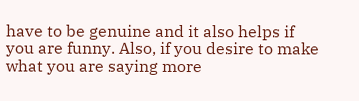have to be genuine and it also helps if you are funny. Also, if you desire to make what you are saying more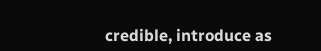credible, introduce as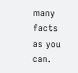many facts as you can.